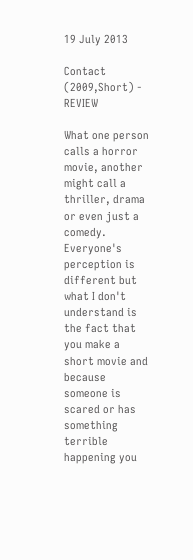19 July 2013

Contact (2009,Short) - REVIEW

What one person calls a horror movie, another might call a thriller, drama or even just a comedy.  Everyone's perception is different but what I don't understand is the fact that you make a short movie and because someone is scared or has something terrible happening you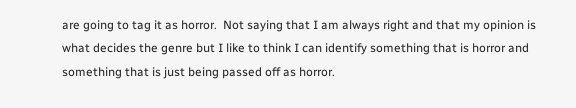are going to tag it as horror.  Not saying that I am always right and that my opinion is what decides the genre but I like to think I can identify something that is horror and something that is just being passed off as horror.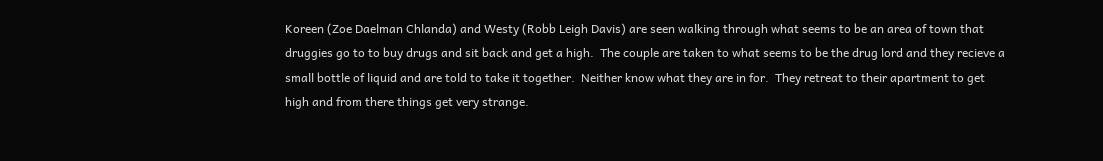Koreen (Zoe Daelman Chlanda) and Westy (Robb Leigh Davis) are seen walking through what seems to be an area of town that druggies go to to buy drugs and sit back and get a high.  The couple are taken to what seems to be the drug lord and they recieve a small bottle of liquid and are told to take it together.  Neither know what they are in for.  They retreat to their apartment to get high and from there things get very strange.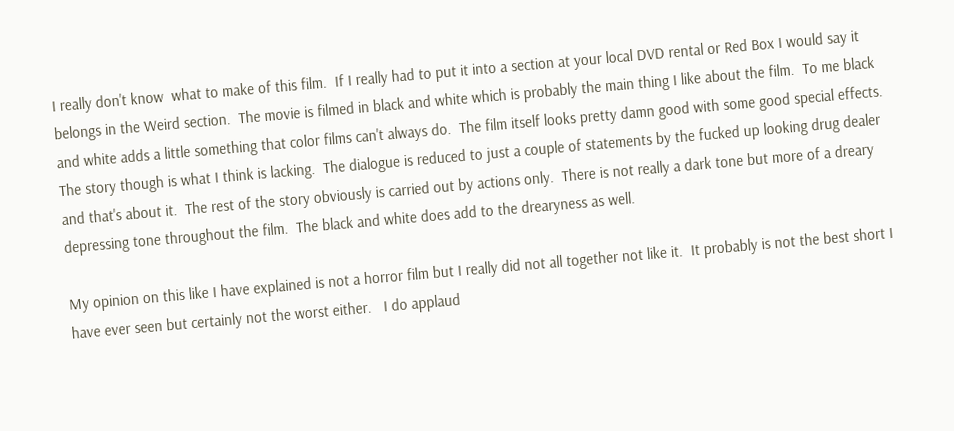I really don't know  what to make of this film.  If I really had to put it into a section at your local DVD rental or Red Box I would say it belongs in the Weird section.  The movie is filmed in black and white which is probably the main thing I like about the film.  To me black and white adds a little something that color films can't always do.  The film itself looks pretty damn good with some good special effects.  The story though is what I think is lacking.  The dialogue is reduced to just a couple of statements by the fucked up looking drug dealer and that's about it.  The rest of the story obviously is carried out by actions only.  There is not really a dark tone but more of a dreary depressing tone throughout the film.  The black and white does add to the drearyness as well.

My opinion on this like I have explained is not a horror film but I really did not all together not like it.  It probably is not the best short I have ever seen but certainly not the worst either.   I do applaud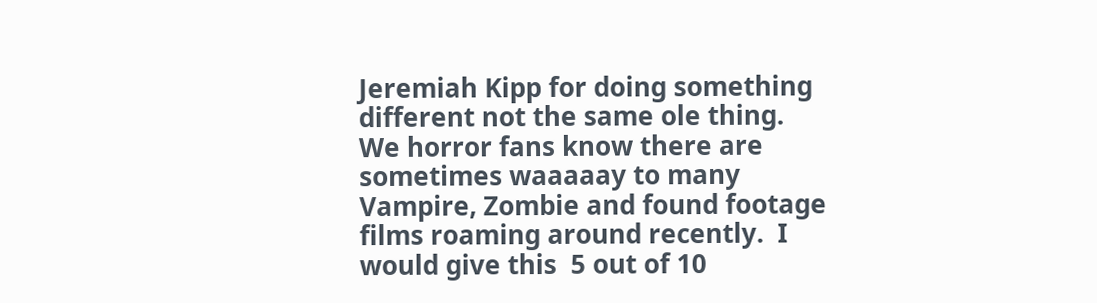Jeremiah Kipp for doing something different not the same ole thing.  We horror fans know there are sometimes waaaaay to many Vampire, Zombie and found footage films roaming around recently.  I would give this  5 out of 10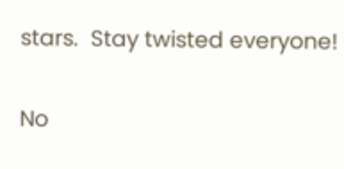stars.  Stay twisted everyone!

No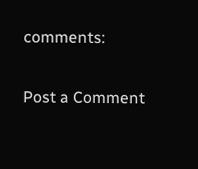comments:

Post a Comment